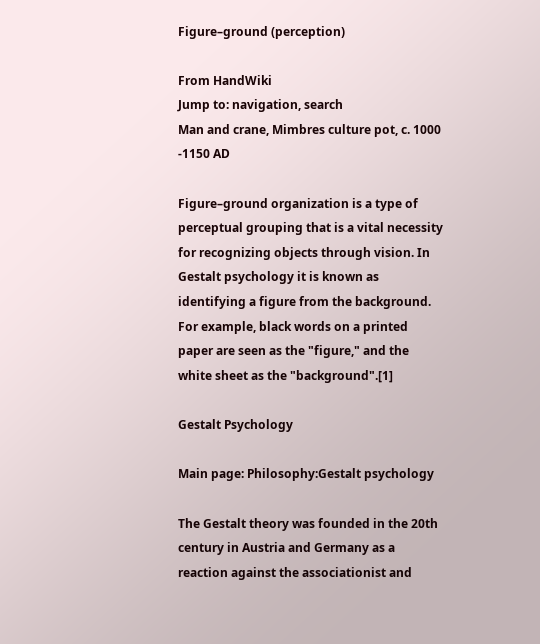Figure–ground (perception)

From HandWiki
Jump to: navigation, search
Man and crane, Mimbres culture pot, c. 1000 -1150 AD

Figure–ground organization is a type of perceptual grouping that is a vital necessity for recognizing objects through vision. In Gestalt psychology it is known as identifying a figure from the background. For example, black words on a printed paper are seen as the "figure," and the white sheet as the "background".[1]

Gestalt Psychology

Main page: Philosophy:Gestalt psychology

The Gestalt theory was founded in the 20th century in Austria and Germany as a reaction against the associationist and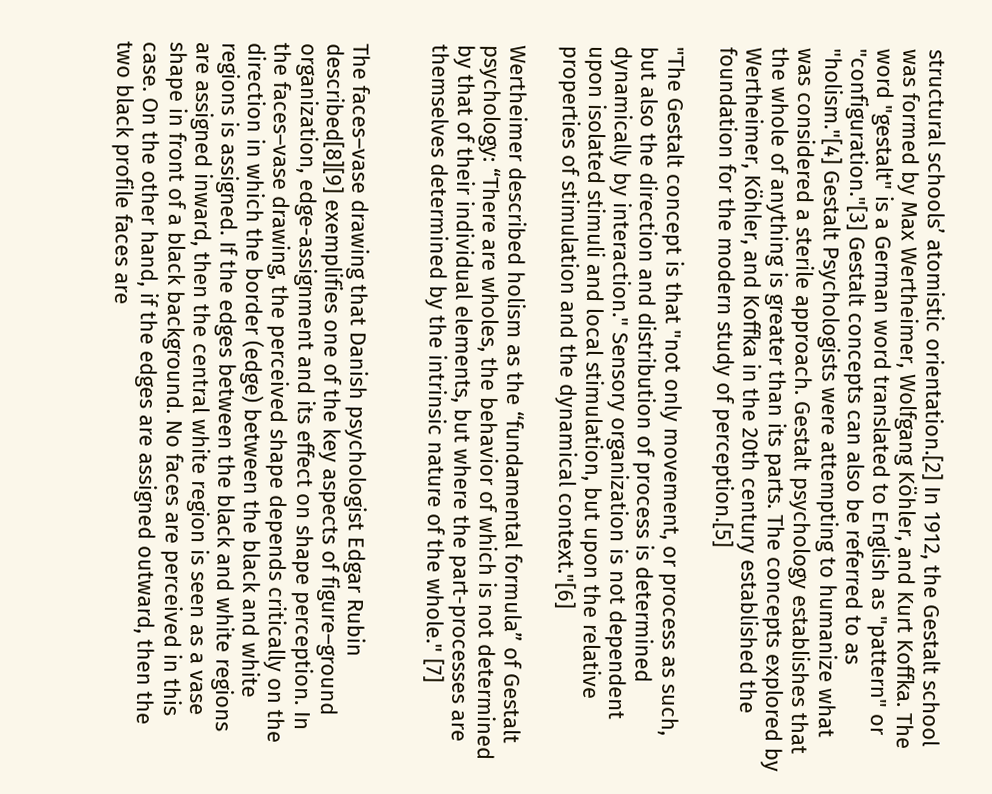structural schools’ atomistic orientation.[2] In 1912, the Gestalt school was formed by Max Wertheimer, Wolfgang Köhler, and Kurt Koffka. The word "gestalt" is a German word translated to English as "pattern" or "configuration."[3] Gestalt concepts can also be referred to as "holism."[4] Gestalt Psychologists were attempting to humanize what was considered a sterile approach. Gestalt psychology establishes that the whole of anything is greater than its parts. The concepts explored by Wertheimer, Köhler, and Koffka in the 20th century established the foundation for the modern study of perception.[5]

"The Gestalt concept is that "not only movement, or process as such, but also the direction and distribution of process is determined dynamically by interaction." Sensory organization is not dependent upon isolated stimuli and local stimulation, but upon the relative properties of stimulation and the dynamical context."[6]

Wertheimer described holism as the “fundamental formula” of Gestalt psychology: “There are wholes, the behavior of which is not determined by that of their individual elements, but where the part-processes are themselves determined by the intrinsic nature of the whole." [7]


The faces–vase drawing that Danish psychologist Edgar Rubin described[8][9] exemplifies one of the key aspects of figure–ground organization, edge-assignment and its effect on shape perception. In the faces–vase drawing, the perceived shape depends critically on the direction in which the border (edge) between the black and white regions is assigned. If the edges between the black and white regions are assigned inward, then the central white region is seen as a vase shape in front of a black background. No faces are perceived in this case. On the other hand, if the edges are assigned outward, then the two black profile faces are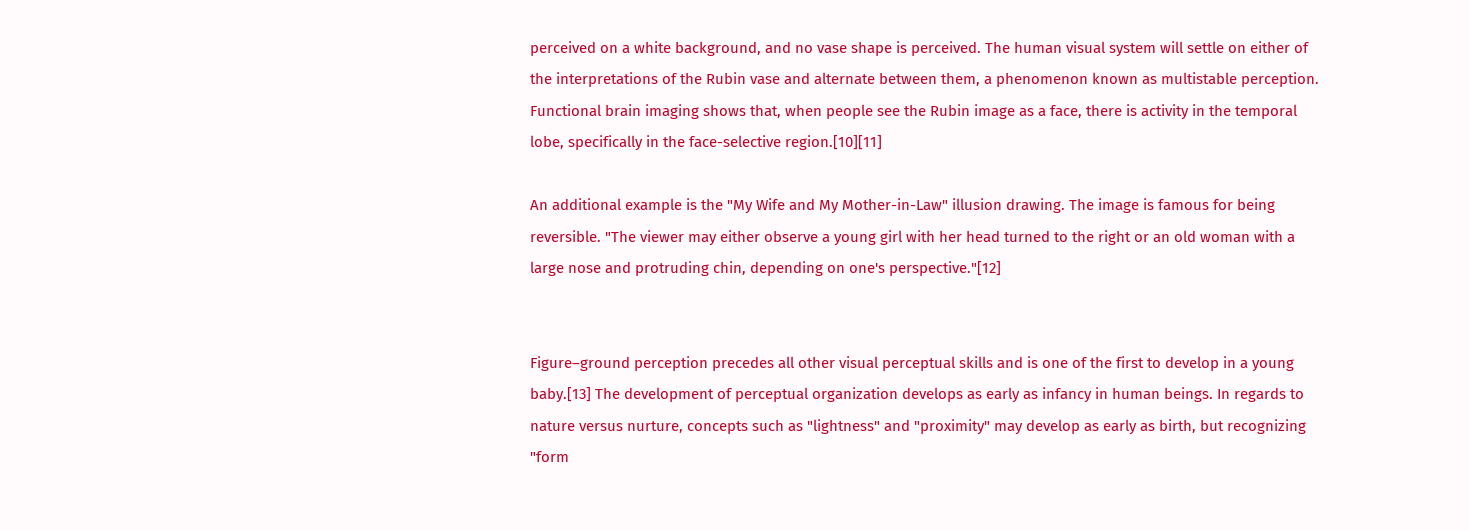perceived on a white background, and no vase shape is perceived. The human visual system will settle on either of the interpretations of the Rubin vase and alternate between them, a phenomenon known as multistable perception. Functional brain imaging shows that, when people see the Rubin image as a face, there is activity in the temporal lobe, specifically in the face-selective region.[10][11]

An additional example is the "My Wife and My Mother-in-Law" illusion drawing. The image is famous for being reversible. "The viewer may either observe a young girl with her head turned to the right or an old woman with a large nose and protruding chin, depending on one's perspective."[12]


Figure–ground perception precedes all other visual perceptual skills and is one of the first to develop in a young baby.[13] The development of perceptual organization develops as early as infancy in human beings. In regards to nature versus nurture, concepts such as "lightness" and "proximity" may develop as early as birth, but recognizing "form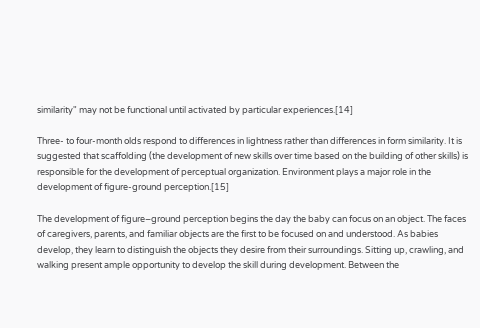similarity" may not be functional until activated by particular experiences.[14]

Three- to four-month olds respond to differences in lightness rather than differences in form similarity. It is suggested that scaffolding (the development of new skills over time based on the building of other skills) is responsible for the development of perceptual organization. Environment plays a major role in the development of figure-ground perception.[15]

The development of figure–ground perception begins the day the baby can focus on an object. The faces of caregivers, parents, and familiar objects are the first to be focused on and understood. As babies develop, they learn to distinguish the objects they desire from their surroundings. Sitting up, crawling, and walking present ample opportunity to develop the skill during development. Between the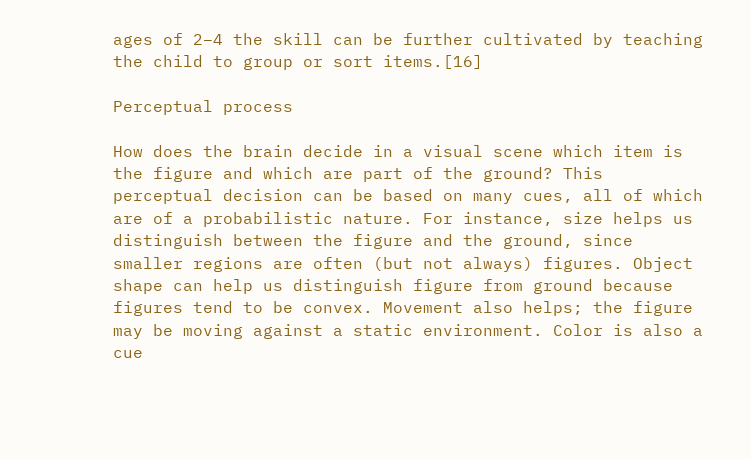ages of 2–4 the skill can be further cultivated by teaching the child to group or sort items.[16]

Perceptual process

How does the brain decide in a visual scene which item is the figure and which are part of the ground? This perceptual decision can be based on many cues, all of which are of a probabilistic nature. For instance, size helps us distinguish between the figure and the ground, since smaller regions are often (but not always) figures. Object shape can help us distinguish figure from ground because figures tend to be convex. Movement also helps; the figure may be moving against a static environment. Color is also a cue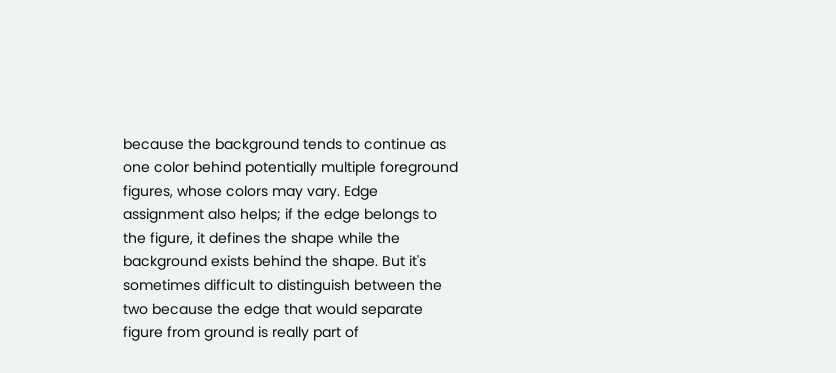because the background tends to continue as one color behind potentially multiple foreground figures, whose colors may vary. Edge assignment also helps; if the edge belongs to the figure, it defines the shape while the background exists behind the shape. But it's sometimes difficult to distinguish between the two because the edge that would separate figure from ground is really part of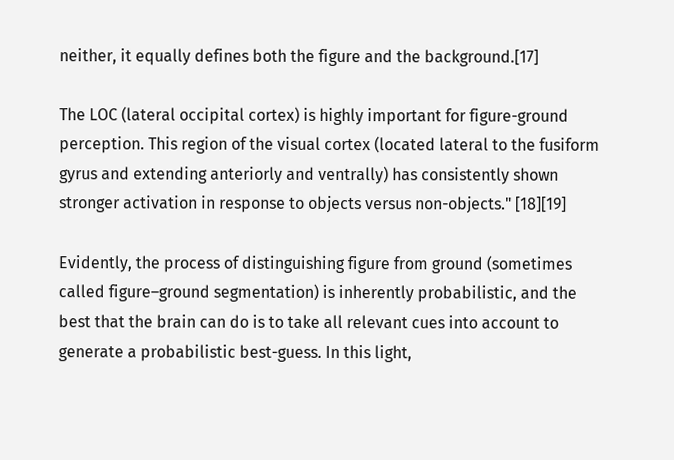neither, it equally defines both the figure and the background.[17]

The LOC (lateral occipital cortex) is highly important for figure-ground perception. This region of the visual cortex (located lateral to the fusiform gyrus and extending anteriorly and ventrally) has consistently shown stronger activation in response to objects versus non-objects." [18][19]

Evidently, the process of distinguishing figure from ground (sometimes called figure–ground segmentation) is inherently probabilistic, and the best that the brain can do is to take all relevant cues into account to generate a probabilistic best-guess. In this light,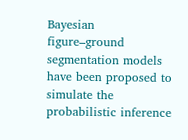Bayesian figure–ground segmentation models have been proposed to simulate the probabilistic inference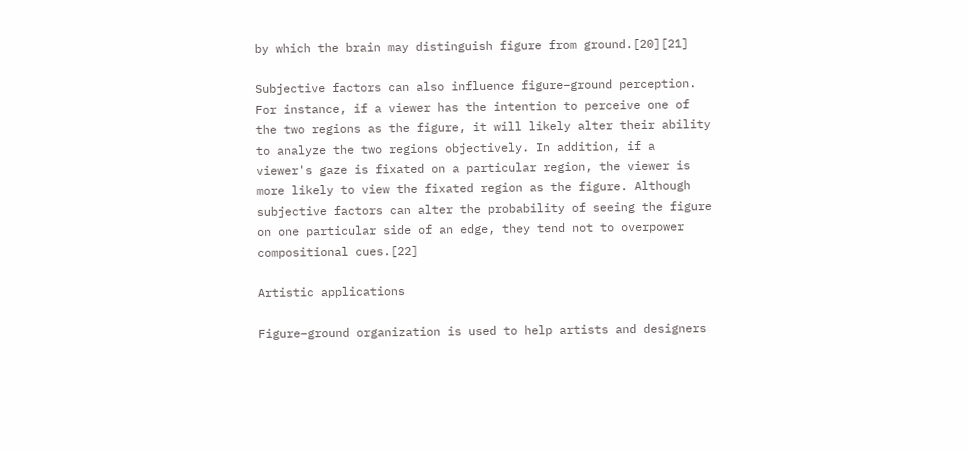by which the brain may distinguish figure from ground.[20][21]

Subjective factors can also influence figure–ground perception. For instance, if a viewer has the intention to perceive one of the two regions as the figure, it will likely alter their ability to analyze the two regions objectively. In addition, if a viewer's gaze is fixated on a particular region, the viewer is more likely to view the fixated region as the figure. Although subjective factors can alter the probability of seeing the figure on one particular side of an edge, they tend not to overpower compositional cues.[22]

Artistic applications

Figure–ground organization is used to help artists and designers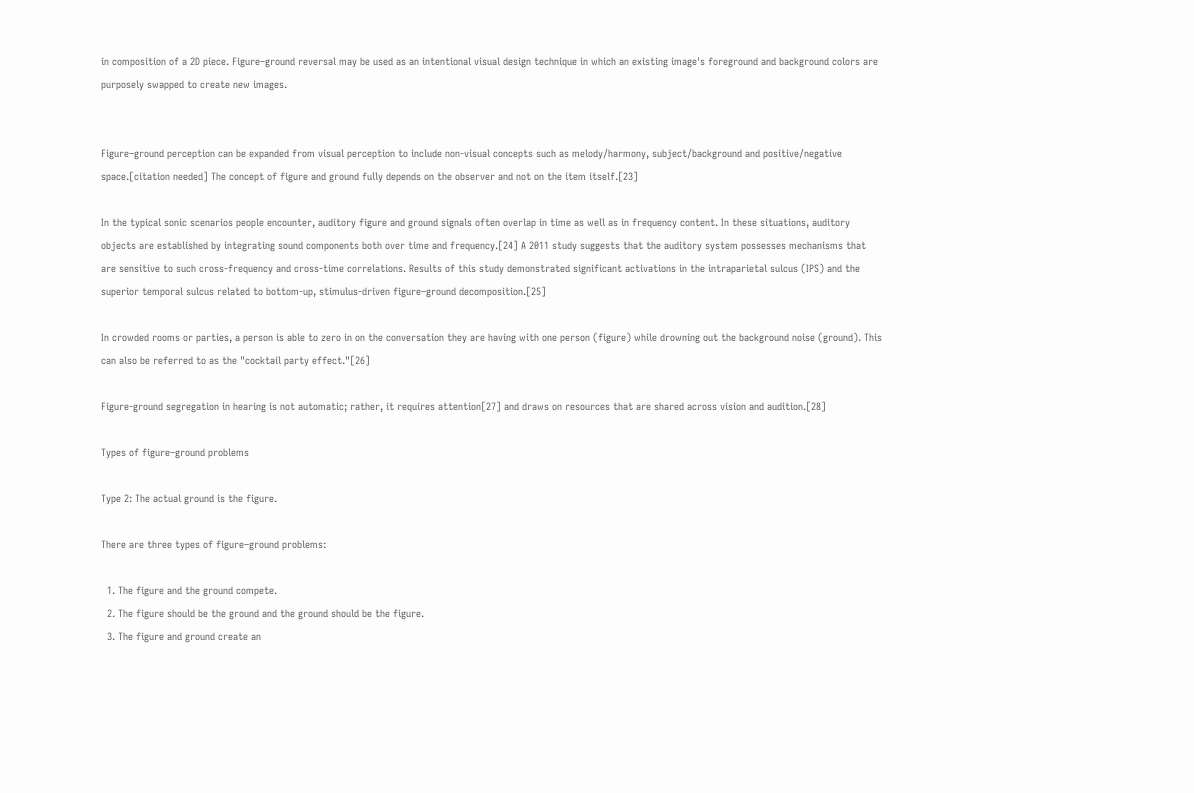in composition of a 2D piece. Figure–ground reversal may be used as an intentional visual design technique in which an existing image's foreground and background colors are purposely swapped to create new images.


Figure–ground perception can be expanded from visual perception to include non-visual concepts such as melody/harmony, subject/background and positive/negative space.[citation needed] The concept of figure and ground fully depends on the observer and not on the item itself.[23]

In the typical sonic scenarios people encounter, auditory figure and ground signals often overlap in time as well as in frequency content. In these situations, auditory objects are established by integrating sound components both over time and frequency.[24] A 2011 study suggests that the auditory system possesses mechanisms that are sensitive to such cross-frequency and cross-time correlations. Results of this study demonstrated significant activations in the intraparietal sulcus (IPS) and the superior temporal sulcus related to bottom-up, stimulus-driven figure–ground decomposition.[25]

In crowded rooms or parties, a person is able to zero in on the conversation they are having with one person (figure) while drowning out the background noise (ground). This can also be referred to as the "cocktail party effect."[26]

Figure-ground segregation in hearing is not automatic; rather, it requires attention[27] and draws on resources that are shared across vision and audition.[28]

Types of figure–ground problems

Type 2: The actual ground is the figure.

There are three types of figure–ground problems:

  1. The figure and the ground compete.
  2. The figure should be the ground and the ground should be the figure.
  3. The figure and ground create an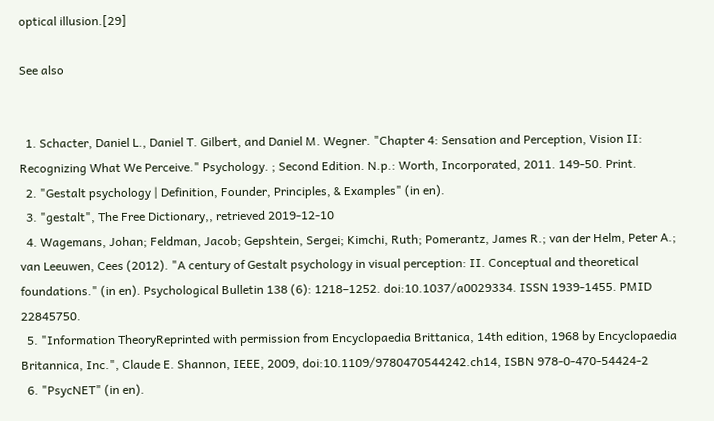optical illusion.[29]

See also


  1. Schacter, Daniel L., Daniel T. Gilbert, and Daniel M. Wegner. "Chapter 4: Sensation and Perception, Vision II: Recognizing What We Perceive." Psychology. ; Second Edition. N.p.: Worth, Incorporated, 2011. 149-50. Print.
  2. "Gestalt psychology | Definition, Founder, Principles, & Examples" (in en).
  3. "gestalt", The Free Dictionary,, retrieved 2019-12-10
  4. Wagemans, Johan; Feldman, Jacob; Gepshtein, Sergei; Kimchi, Ruth; Pomerantz, James R.; van der Helm, Peter A.; van Leeuwen, Cees (2012). "A century of Gestalt psychology in visual perception: II. Conceptual and theoretical foundations." (in en). Psychological Bulletin 138 (6): 1218–1252. doi:10.1037/a0029334. ISSN 1939-1455. PMID 22845750.
  5. "Information TheoryReprinted with permission from Encyclopaedia Brittanica, 14th edition, 1968 by Encyclopaedia Britannica, Inc.", Claude E. Shannon, IEEE, 2009, doi:10.1109/9780470544242.ch14, ISBN 978-0-470-54424-2
  6. "PsycNET" (in en).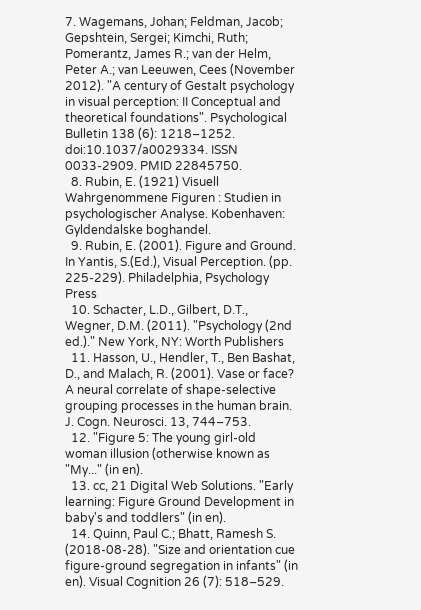7. Wagemans, Johan; Feldman, Jacob; Gepshtein, Sergei; Kimchi, Ruth; Pomerantz, James R.; van der Helm, Peter A.; van Leeuwen, Cees (November 2012). "A century of Gestalt psychology in visual perception: II Conceptual and theoretical foundations". Psychological Bulletin 138 (6): 1218–1252. doi:10.1037/a0029334. ISSN 0033-2909. PMID 22845750.
  8. Rubin, E. (1921) Visuell Wahrgenommene Figuren : Studien in psychologischer Analyse. Kobenhaven: Gyldendalske boghandel.
  9. Rubin, E. (2001). Figure and Ground. In Yantis, S.(Ed.), Visual Perception. (pp. 225-229). Philadelphia, Psychology Press
  10. Schacter, L.D., Gilbert, D.T., Wegner, D.M. (2011). "Psychology (2nd ed.)." New York, NY: Worth Publishers
  11. Hasson, U., Hendler, T., Ben Bashat, D., and Malach, R. (2001). Vase or face? A neural correlate of shape-selective grouping processes in the human brain. J. Cogn. Neurosci. 13, 744–753.
  12. "Figure 5: The young girl-old woman illusion (otherwise known as "My..." (in en).
  13. cc, 21 Digital Web Solutions. "Early learning: Figure Ground Development in baby's and toddlers" (in en).
  14. Quinn, Paul C.; Bhatt, Ramesh S. (2018-08-28). "Size and orientation cue figure-ground segregation in infants" (in en). Visual Cognition 26 (7): 518–529.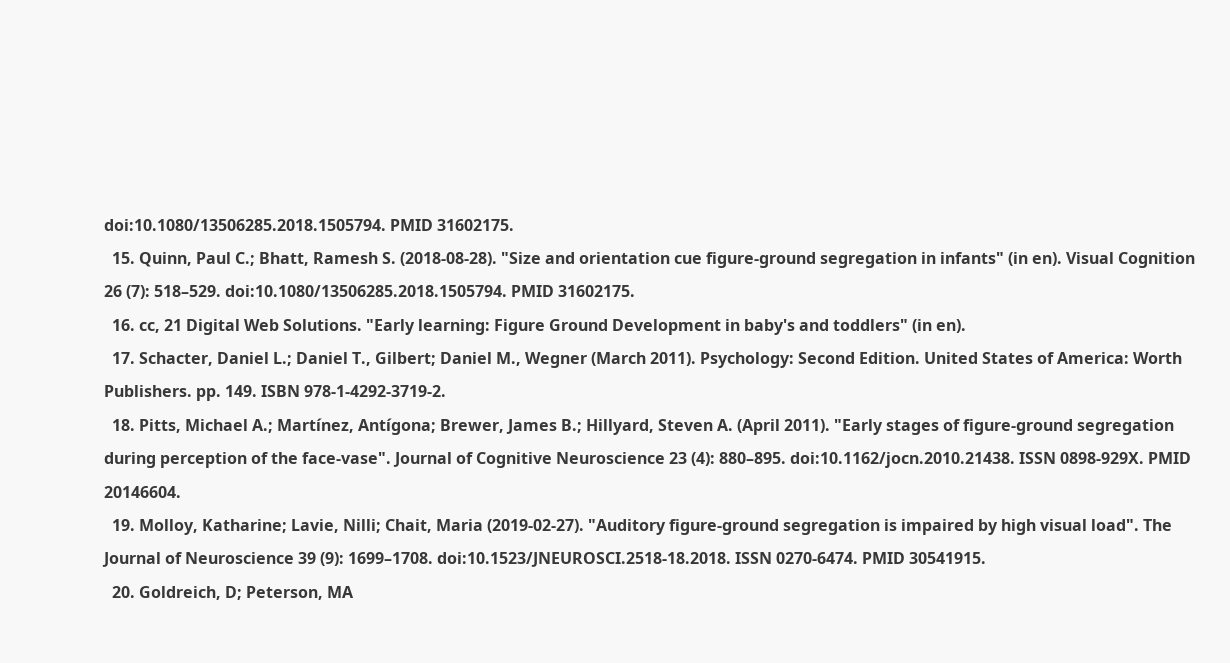doi:10.1080/13506285.2018.1505794. PMID 31602175.
  15. Quinn, Paul C.; Bhatt, Ramesh S. (2018-08-28). "Size and orientation cue figure-ground segregation in infants" (in en). Visual Cognition 26 (7): 518–529. doi:10.1080/13506285.2018.1505794. PMID 31602175.
  16. cc, 21 Digital Web Solutions. "Early learning: Figure Ground Development in baby's and toddlers" (in en).
  17. Schacter, Daniel L.; Daniel T., Gilbert; Daniel M., Wegner (March 2011). Psychology: Second Edition. United States of America: Worth Publishers. pp. 149. ISBN 978-1-4292-3719-2.
  18. Pitts, Michael A.; Martínez, Antígona; Brewer, James B.; Hillyard, Steven A. (April 2011). "Early stages of figure-ground segregation during perception of the face-vase". Journal of Cognitive Neuroscience 23 (4): 880–895. doi:10.1162/jocn.2010.21438. ISSN 0898-929X. PMID 20146604.
  19. Molloy, Katharine; Lavie, Nilli; Chait, Maria (2019-02-27). "Auditory figure-ground segregation is impaired by high visual load". The Journal of Neuroscience 39 (9): 1699–1708. doi:10.1523/JNEUROSCI.2518-18.2018. ISSN 0270-6474. PMID 30541915.
  20. Goldreich, D; Peterson, MA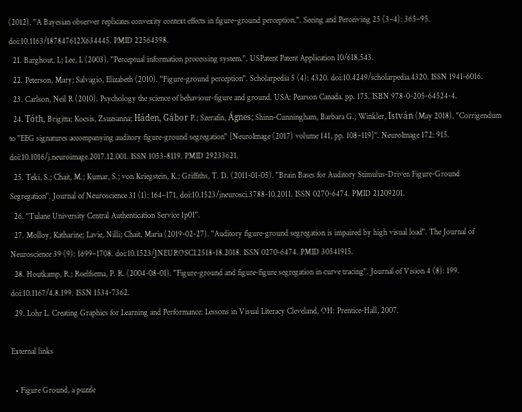(2012). "A Bayesian observer replicates convexity context effects in figure–ground perception.". Seeing and Perceiving 25 (3–4): 365–95. doi:10.1163/187847612X634445. PMID 22564398.
  21. Barghout, L; Lee, L (2003). "Perceptual information processing system.". USPatent Patent Application 10/618,543.
  22. Peterson, Mary; Salvagio, Elizabeth (2010). "Figure-ground perception". Scholarpedia 5 (4): 4320. doi:10.4249/scholarpedia.4320. ISSN 1941-6016.
  23. Carlson, Neil R (2010). Psychology the science of behaviour-figure and ground. USA: Pearson Canada. pp. 175. ISBN 978-0-205-64524-4.
  24. Tóth, Brigitta; Kocsis, Zsuzsanna; Háden, Gábor P.; Szerafin, Ágnes; Shinn-Cunningham, Barbara G.; Winkler, István (May 2018). "Corrigendum to "EEG signatures accompanying auditory figure-ground segregation" [NeuroImage (2017) volume 141, pp. 108–119]". NeuroImage 172: 915. doi:10.1016/j.neuroimage.2017.12.001. ISSN 1053-8119. PMID 29233621.
  25. Teki, S.; Chait, M.; Kumar, S.; von Kriegstein, K.; Griffiths, T. D. (2011-01-05). "Brain Bases for Auditory Stimulus-Driven Figure-Ground Segregation". Journal of Neuroscience 31 (1): 164–171. doi:10.1523/jneurosci.3788-10.2011. ISSN 0270-6474. PMID 21209201.
  26. "Tulane University Central Authentication Service 1p01".
  27. Molloy, Katharine; Lavie, Nilli; Chait, Maria (2019-02-27). "Auditory figure-ground segregation is impaired by high visual load". The Journal of Neuroscience 39 (9): 1699–1708. doi:10.1523/JNEUROSCI.2518-18.2018. ISSN 0270-6474. PMID 30541915.
  28. Houtkamp, R.; Roelfsema, P. R. (2004-08-01). "Figure-ground and figure-figure segregation in curve tracing". Journal of Vision 4 (8): 199. doi:10.1167/4.8.199. ISSN 1534-7362.
  29. Lohr L. Creating Graphics for Learning and Performance: Lessons in Visual Literacy Cleveland, OH: Prentice-Hall, 2007.

External links

  • Figure Ground, a puzzle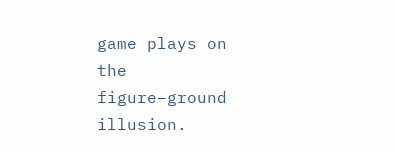game plays on the figure–ground illusion.